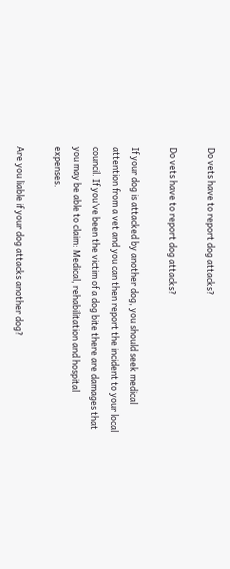Do vets have to report dog attacks?

Do vets have to report dog attacks?

If your dog is attacked by another dog, you should seek medical attention from a vet and you can then report the incident to your local council. If you’ve been the victim of a dog bite there are damages that you may be able to claim: Medical, rehabilitation and hospital expenses.

Are you liable if your dog attacks another dog?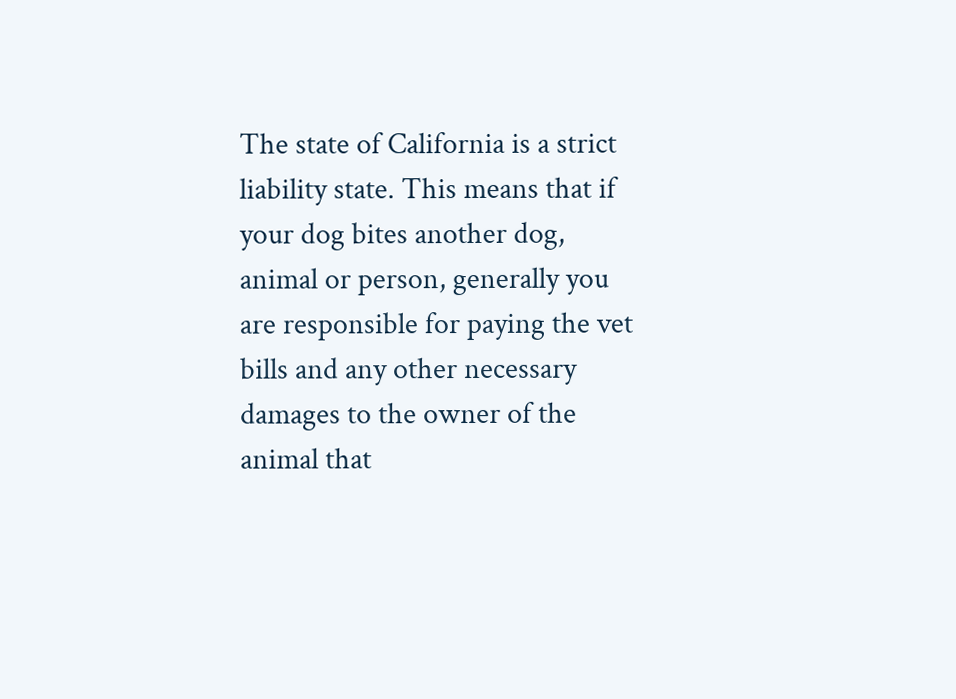The state of California is a strict liability state. This means that if your dog bites another dog, animal or person, generally you are responsible for paying the vet bills and any other necessary damages to the owner of the animal that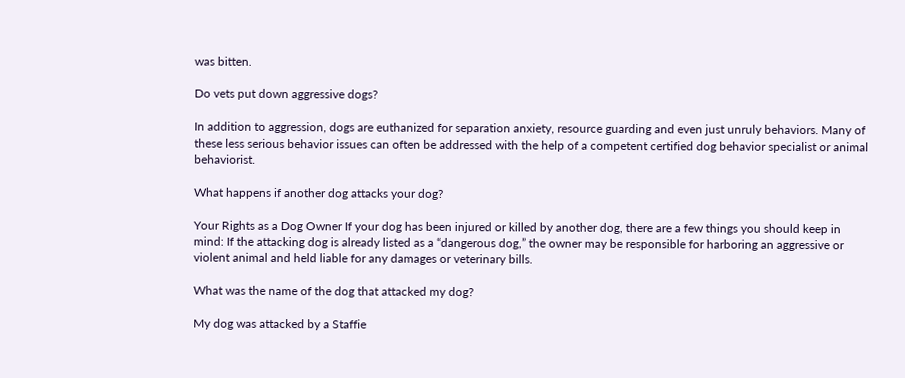was bitten.

Do vets put down aggressive dogs?

In addition to aggression, dogs are euthanized for separation anxiety, resource guarding and even just unruly behaviors. Many of these less serious behavior issues can often be addressed with the help of a competent certified dog behavior specialist or animal behaviorist.

What happens if another dog attacks your dog?

Your Rights as a Dog Owner If your dog has been injured or killed by another dog, there are a few things you should keep in mind: If the attacking dog is already listed as a “dangerous dog,” the owner may be responsible for harboring an aggressive or violent animal and held liable for any damages or veterinary bills.

What was the name of the dog that attacked my dog?

My dog was attacked by a Staffie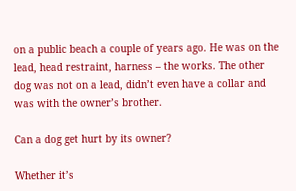on a public beach a couple of years ago. He was on the lead, head restraint, harness – the works. The other dog was not on a lead, didn’t even have a collar and was with the owner’s brother.

Can a dog get hurt by its owner?

Whether it’s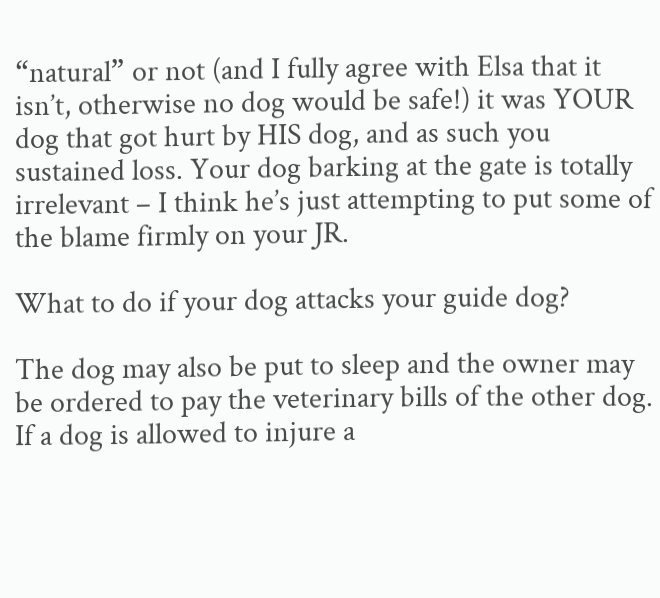“natural” or not (and I fully agree with Elsa that it isn’t, otherwise no dog would be safe!) it was YOUR dog that got hurt by HIS dog, and as such you sustained loss. Your dog barking at the gate is totally irrelevant – I think he’s just attempting to put some of the blame firmly on your JR.

What to do if your dog attacks your guide dog?

The dog may also be put to sleep and the owner may be ordered to pay the veterinary bills of the other dog. If a dog is allowed to injure a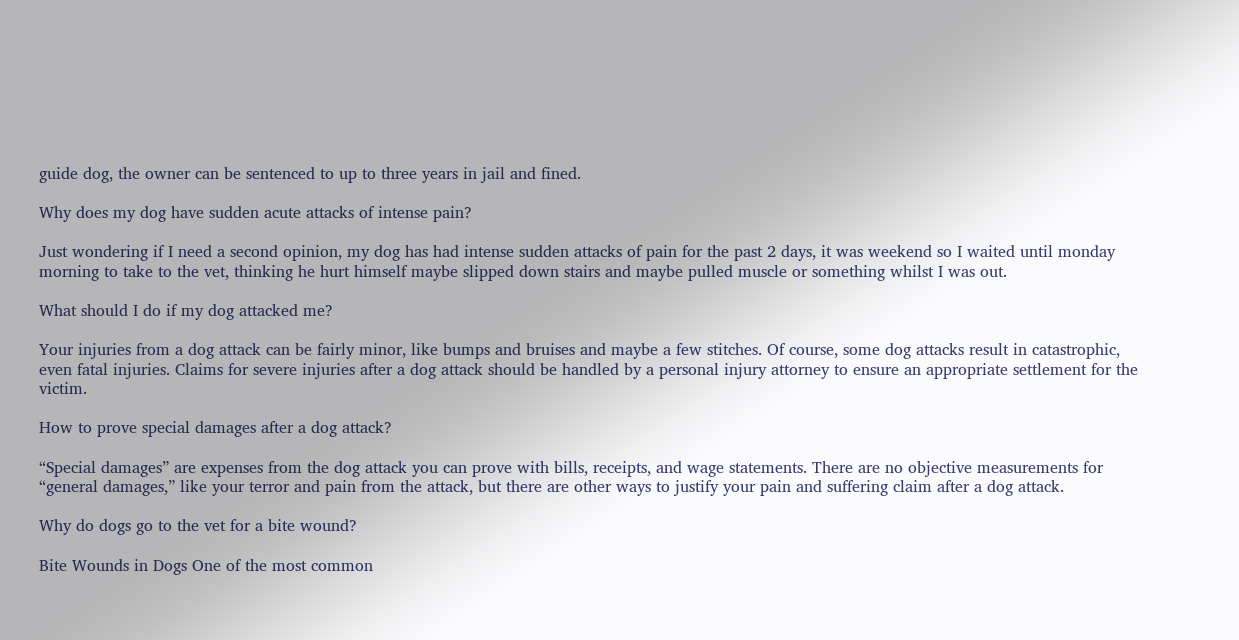guide dog, the owner can be sentenced to up to three years in jail and fined.

Why does my dog have sudden acute attacks of intense pain?

Just wondering if I need a second opinion, my dog has had intense sudden attacks of pain for the past 2 days, it was weekend so I waited until monday morning to take to the vet, thinking he hurt himself maybe slipped down stairs and maybe pulled muscle or something whilst I was out.

What should I do if my dog attacked me?

Your injuries from a dog attack can be fairly minor, like bumps and bruises and maybe a few stitches. Of course, some dog attacks result in catastrophic, even fatal injuries. Claims for severe injuries after a dog attack should be handled by a personal injury attorney to ensure an appropriate settlement for the victim.

How to prove special damages after a dog attack?

“Special damages” are expenses from the dog attack you can prove with bills, receipts, and wage statements. There are no objective measurements for “general damages,” like your terror and pain from the attack, but there are other ways to justify your pain and suffering claim after a dog attack.

Why do dogs go to the vet for a bite wound?

Bite Wounds in Dogs One of the most common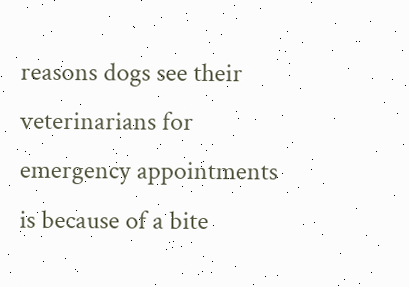reasons dogs see their veterinarians for emergency appointments is because of a bite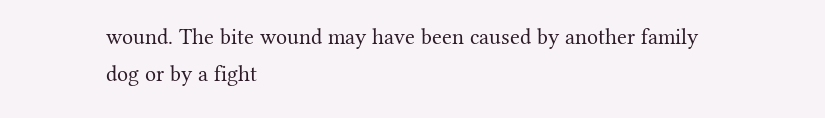wound. The bite wound may have been caused by another family dog or by a fight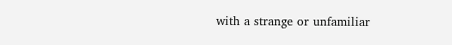with a strange or unfamiliar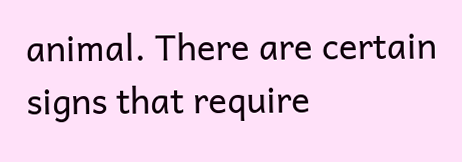animal. There are certain signs that require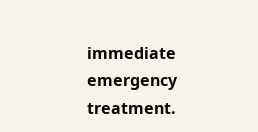immediate emergency treatment.